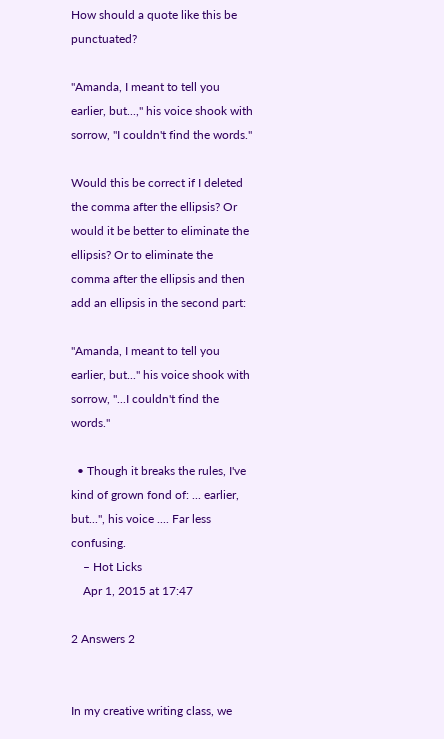How should a quote like this be punctuated?

"Amanda, I meant to tell you earlier, but...," his voice shook with sorrow, "I couldn't find the words."

Would this be correct if I deleted the comma after the ellipsis? Or would it be better to eliminate the ellipsis? Or to eliminate the comma after the ellipsis and then add an ellipsis in the second part:

"Amanda, I meant to tell you earlier, but..." his voice shook with sorrow, "...I couldn't find the words."

  • Though it breaks the rules, I've kind of grown fond of: ... earlier, but...", his voice .... Far less confusing.
    – Hot Licks
    Apr 1, 2015 at 17:47

2 Answers 2


In my creative writing class, we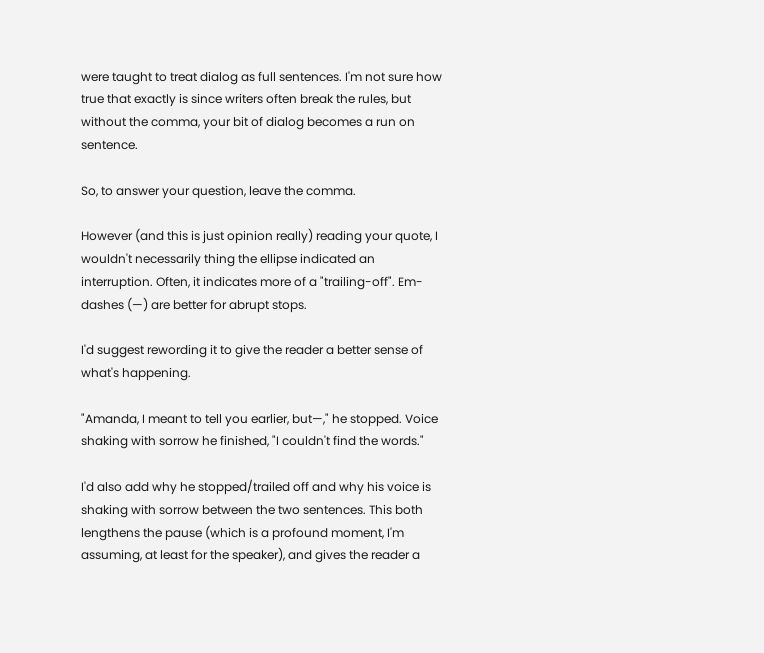were taught to treat dialog as full sentences. I'm not sure how true that exactly is since writers often break the rules, but without the comma, your bit of dialog becomes a run on sentence.

So, to answer your question, leave the comma.

However (and this is just opinion really) reading your quote, I wouldn't necessarily thing the ellipse indicated an interruption. Often, it indicates more of a "trailing-off". Em-dashes (—) are better for abrupt stops.

I'd suggest rewording it to give the reader a better sense of what's happening.

"Amanda, I meant to tell you earlier, but—," he stopped. Voice shaking with sorrow he finished, "I couldn't find the words."

I'd also add why he stopped/trailed off and why his voice is shaking with sorrow between the two sentences. This both lengthens the pause (which is a profound moment, I'm assuming, at least for the speaker), and gives the reader a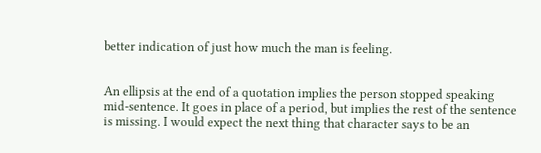better indication of just how much the man is feeling.


An ellipsis at the end of a quotation implies the person stopped speaking mid-sentence. It goes in place of a period, but implies the rest of the sentence is missing. I would expect the next thing that character says to be an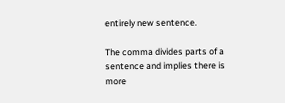entirely new sentence.

The comma divides parts of a sentence and implies there is more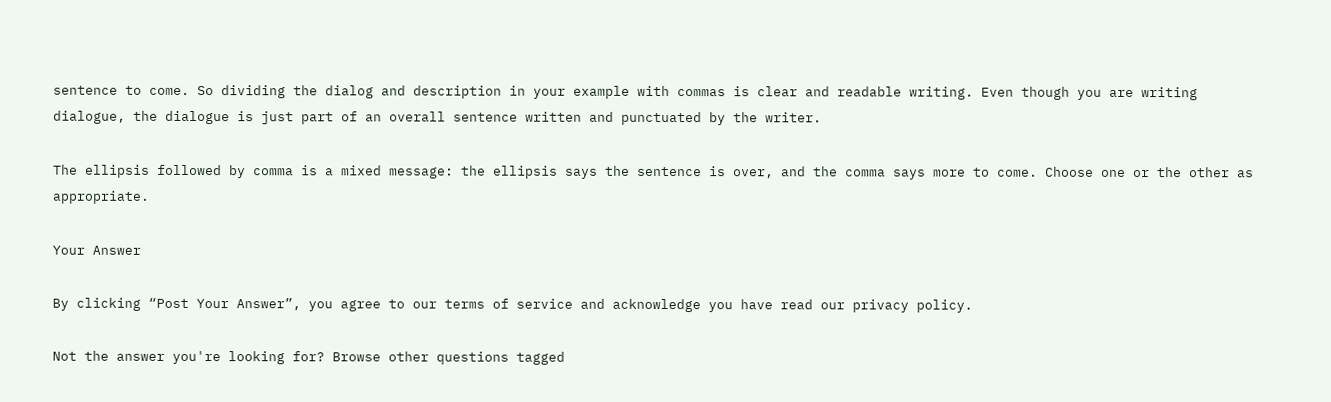sentence to come. So dividing the dialog and description in your example with commas is clear and readable writing. Even though you are writing dialogue, the dialogue is just part of an overall sentence written and punctuated by the writer.

The ellipsis followed by comma is a mixed message: the ellipsis says the sentence is over, and the comma says more to come. Choose one or the other as appropriate.

Your Answer

By clicking “Post Your Answer”, you agree to our terms of service and acknowledge you have read our privacy policy.

Not the answer you're looking for? Browse other questions tagged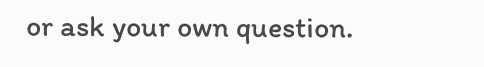or ask your own question.